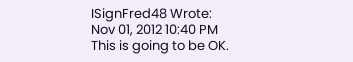ISignFred48 Wrote:
Nov 01, 2012 10:40 PM
This is going to be OK.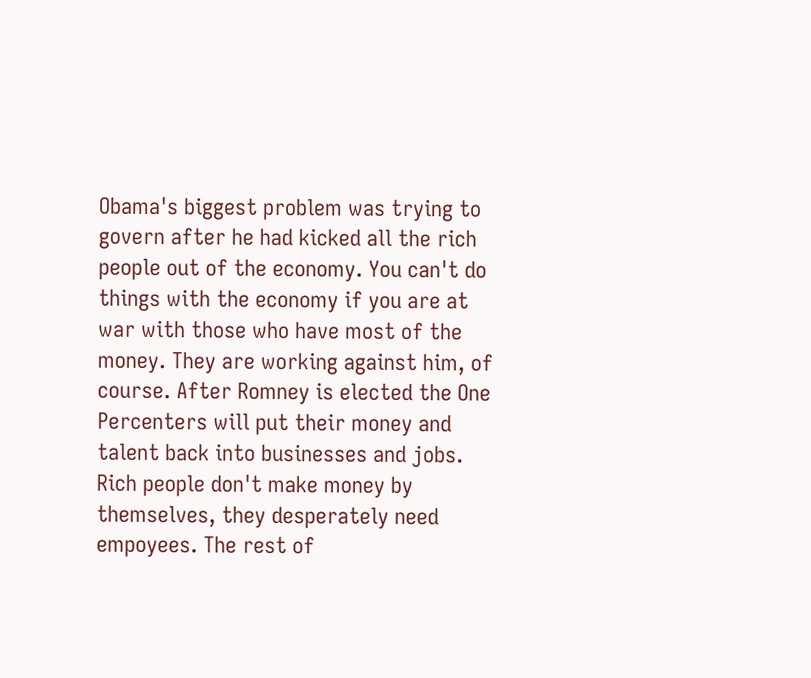Obama's biggest problem was trying to govern after he had kicked all the rich people out of the economy. You can't do things with the economy if you are at war with those who have most of the money. They are working against him, of course. After Romney is elected the One Percenters will put their money and talent back into businesses and jobs. Rich people don't make money by themselves, they desperately need empoyees. The rest of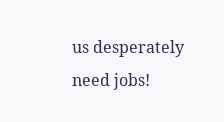us desperately need jobs!